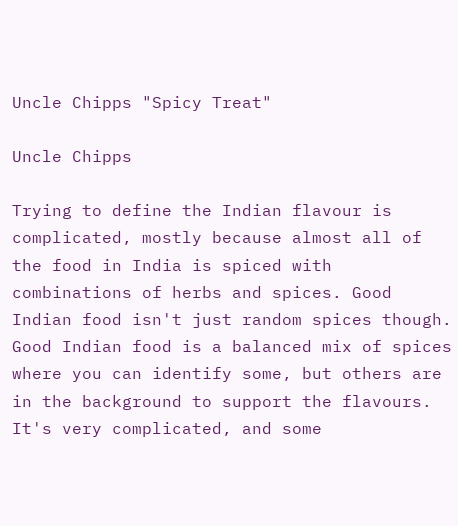Uncle Chipps "Spicy Treat"

Uncle Chipps

Trying to define the Indian flavour is complicated, mostly because almost all of the food in India is spiced with combinations of herbs and spices. Good Indian food isn't just random spices though. Good Indian food is a balanced mix of spices where you can identify some, but others are in the background to support the flavours. It's very complicated, and some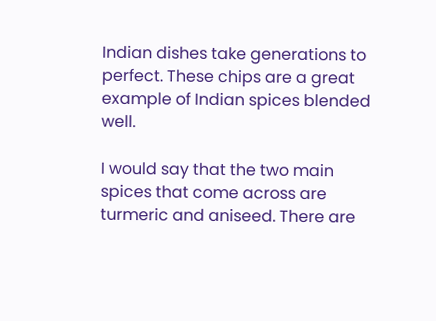Indian dishes take generations to perfect. These chips are a great example of Indian spices blended well.

I would say that the two main spices that come across are turmeric and aniseed. There are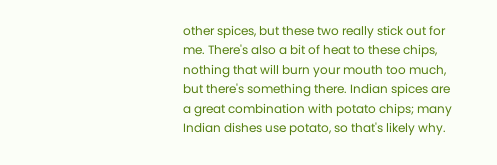other spices, but these two really stick out for me. There's also a bit of heat to these chips, nothing that will burn your mouth too much, but there's something there. Indian spices are a great combination with potato chips; many Indian dishes use potato, so that's likely why.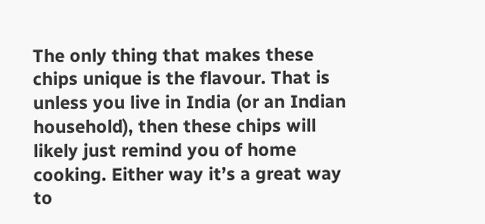The only thing that makes these chips unique is the flavour. That is unless you live in India (or an Indian household), then these chips will likely just remind you of home cooking. Either way it’s a great way to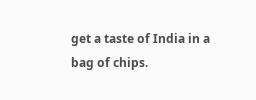get a taste of India in a bag of chips.